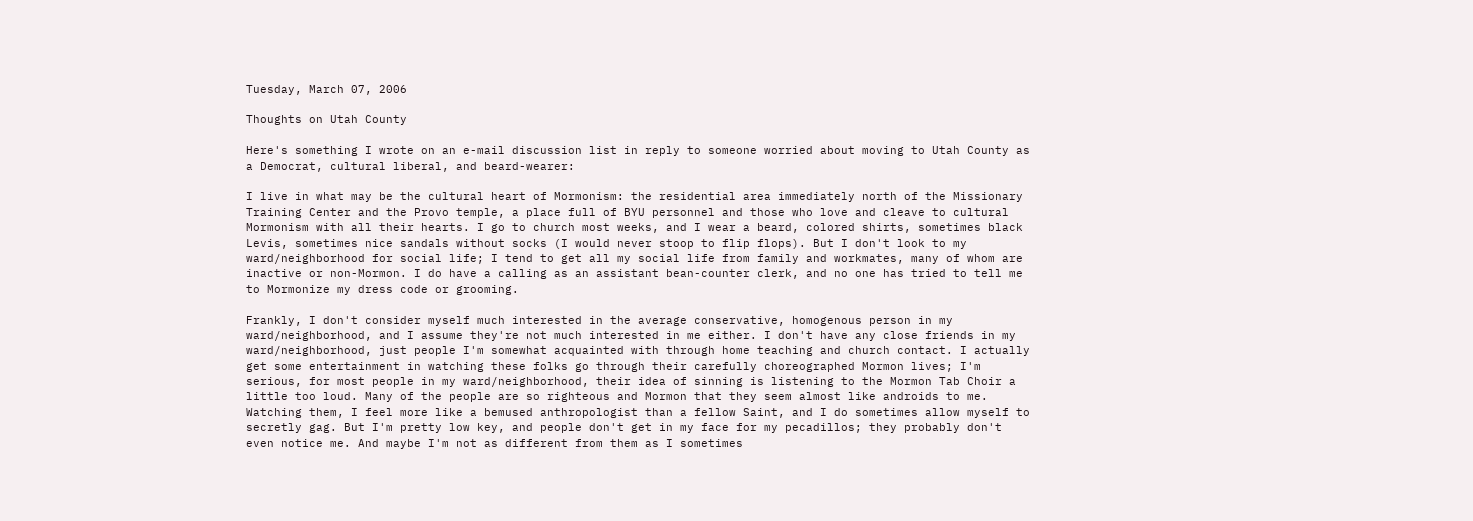Tuesday, March 07, 2006

Thoughts on Utah County

Here's something I wrote on an e-mail discussion list in reply to someone worried about moving to Utah County as a Democrat, cultural liberal, and beard-wearer:

I live in what may be the cultural heart of Mormonism: the residential area immediately north of the Missionary Training Center and the Provo temple, a place full of BYU personnel and those who love and cleave to cultural Mormonism with all their hearts. I go to church most weeks, and I wear a beard, colored shirts, sometimes black Levis, sometimes nice sandals without socks (I would never stoop to flip flops). But I don't look to my ward/neighborhood for social life; I tend to get all my social life from family and workmates, many of whom are inactive or non-Mormon. I do have a calling as an assistant bean-counter clerk, and no one has tried to tell me to Mormonize my dress code or grooming.

Frankly, I don't consider myself much interested in the average conservative, homogenous person in my ward/neighborhood, and I assume they're not much interested in me either. I don't have any close friends in my ward/neighborhood, just people I'm somewhat acquainted with through home teaching and church contact. I actually get some entertainment in watching these folks go through their carefully choreographed Mormon lives; I'm serious, for most people in my ward/neighborhood, their idea of sinning is listening to the Mormon Tab Choir a little too loud. Many of the people are so righteous and Mormon that they seem almost like androids to me. Watching them, I feel more like a bemused anthropologist than a fellow Saint, and I do sometimes allow myself to secretly gag. But I'm pretty low key, and people don't get in my face for my pecadillos; they probably don't even notice me. And maybe I'm not as different from them as I sometimes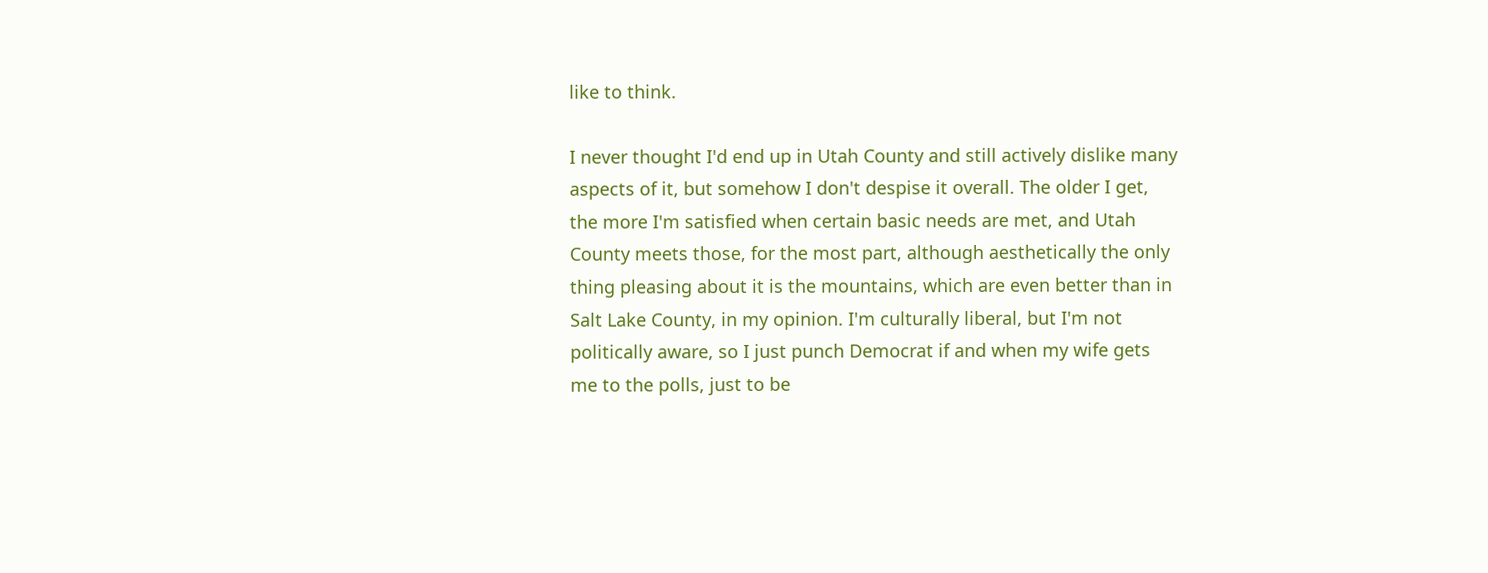like to think.

I never thought I'd end up in Utah County and still actively dislike many aspects of it, but somehow I don't despise it overall. The older I get, the more I'm satisfied when certain basic needs are met, and Utah County meets those, for the most part, although aesthetically the only thing pleasing about it is the mountains, which are even better than in Salt Lake County, in my opinion. I'm culturally liberal, but I'm not politically aware, so I just punch Democrat if and when my wife gets me to the polls, just to be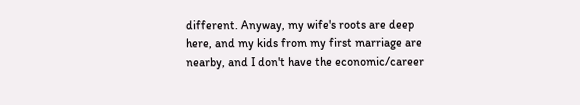different. Anyway, my wife's roots are deep here, and my kids from my first marriage are nearby, and I don't have the economic/career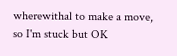wherewithal to make a move, so I'm stuck but OK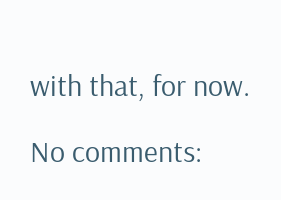with that, for now.

No comments: